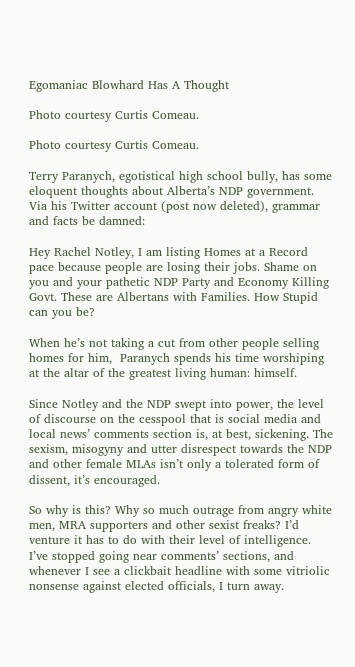Egomaniac Blowhard Has A Thought

Photo courtesy Curtis Comeau.

Photo courtesy Curtis Comeau.

Terry Paranych, egotistical high school bully, has some eloquent thoughts about Alberta’s NDP government. Via his Twitter account (post now deleted), grammar and facts be damned:

Hey Rachel Notley, I am listing Homes at a Record pace because people are losing their jobs. Shame on you and your pathetic NDP Party and Economy Killing Govt. These are Albertans with Families. How Stupid can you be?

When he’s not taking a cut from other people selling homes for him,  Paranych spends his time worshiping at the altar of the greatest living human: himself.

Since Notley and the NDP swept into power, the level of discourse on the cesspool that is social media and local news’ comments section is, at best, sickening. The sexism, misogyny and utter disrespect towards the NDP and other female MLAs isn’t only a tolerated form of dissent, it’s encouraged.

So why is this? Why so much outrage from angry white men, MRA supporters and other sexist freaks? I’d venture it has to do with their level of intelligence. I’ve stopped going near comments’ sections, and whenever I see a clickbait headline with some vitriolic nonsense against elected officials, I turn away.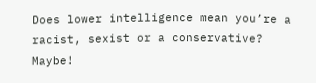Does lower intelligence mean you’re a racist, sexist or a conservative? Maybe!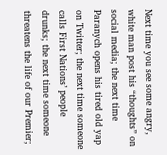Next time you see some angry, white man post his “thoughts” on social media; the next time Paranych opens his tired old yap on Twitter; the next time someone calls First Nations’ people drunks; the next time someone threatens the life of our Premier;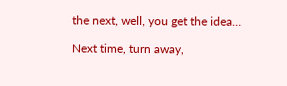the next, well, you get the idea…

Next time, turn away,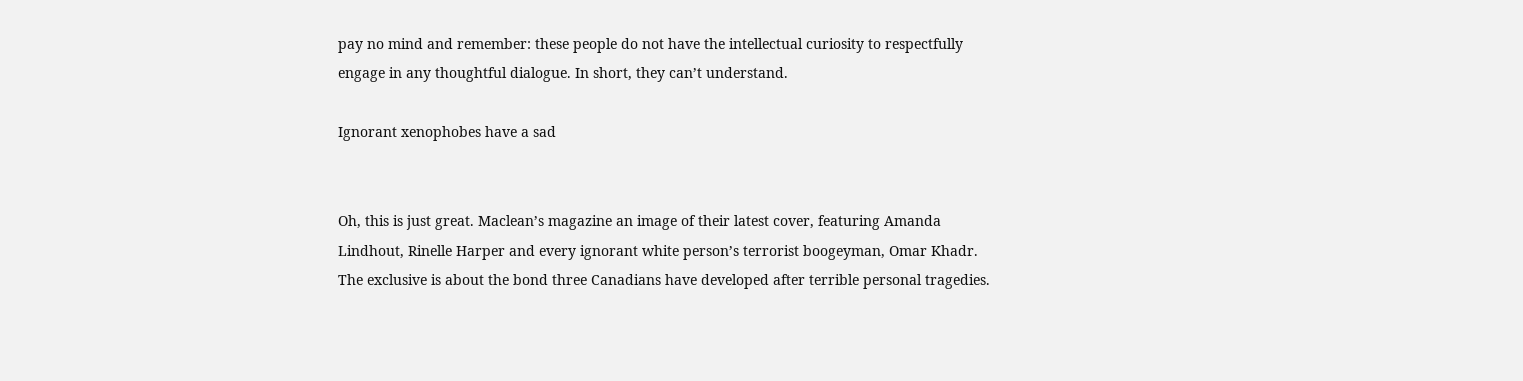pay no mind and remember: these people do not have the intellectual curiosity to respectfully engage in any thoughtful dialogue. In short, they can’t understand.

Ignorant xenophobes have a sad


Oh, this is just great. Maclean’s magazine an image of their latest cover, featuring Amanda Lindhout, Rinelle Harper and every ignorant white person’s terrorist boogeyman, Omar Khadr. The exclusive is about the bond three Canadians have developed after terrible personal tragedies.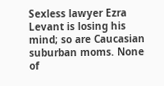Sexless lawyer Ezra Levant is losing his mind; so are Caucasian suburban moms. None of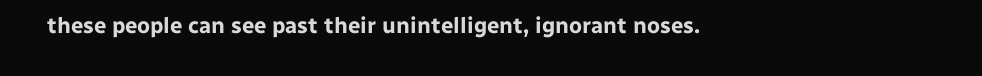these people can see past their unintelligent, ignorant noses.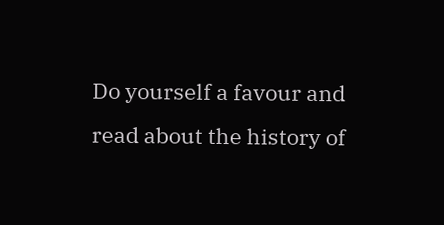Do yourself a favour and read about the history of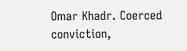Omar Khadr. Coerced conviction,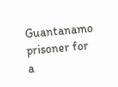Guantanamo prisoner for a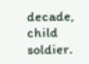decade, child soldier.